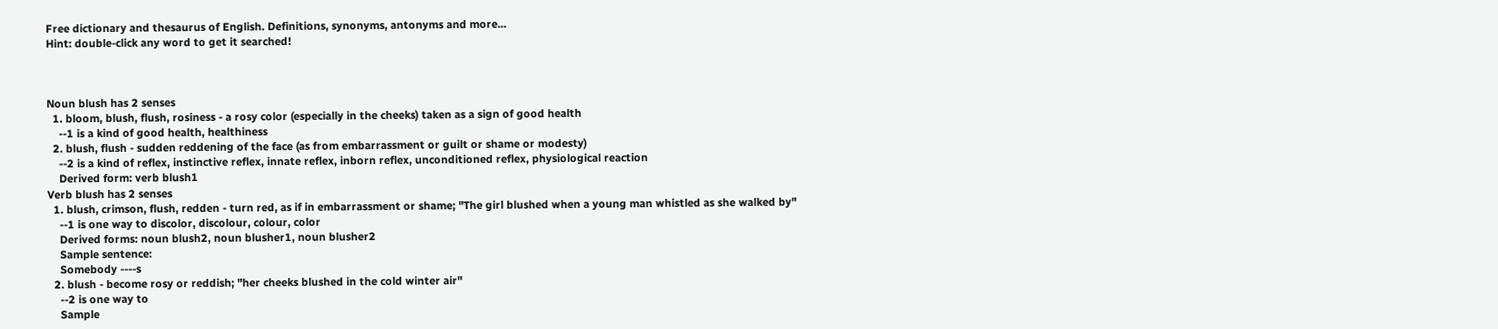Free dictionary and thesaurus of English. Definitions, synonyms, antonyms and more...
Hint: double-click any word to get it searched!



Noun blush has 2 senses
  1. bloom, blush, flush, rosiness - a rosy color (especially in the cheeks) taken as a sign of good health
    --1 is a kind of good health, healthiness
  2. blush, flush - sudden reddening of the face (as from embarrassment or guilt or shame or modesty)
    --2 is a kind of reflex, instinctive reflex, innate reflex, inborn reflex, unconditioned reflex, physiological reaction
    Derived form: verb blush1
Verb blush has 2 senses
  1. blush, crimson, flush, redden - turn red, as if in embarrassment or shame; "The girl blushed when a young man whistled as she walked by"
    --1 is one way to discolor, discolour, colour, color
    Derived forms: noun blush2, noun blusher1, noun blusher2
    Sample sentence:
    Somebody ----s
  2. blush - become rosy or reddish; "her cheeks blushed in the cold winter air"
    --2 is one way to
    Sample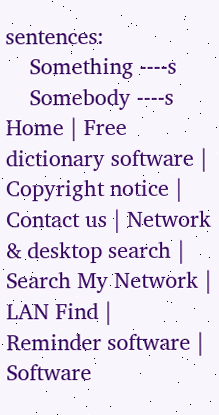sentences:
    Something ----s
    Somebody ----s
Home | Free dictionary software | Copyright notice | Contact us | Network & desktop search | Search My Network | LAN Find | Reminder software | Software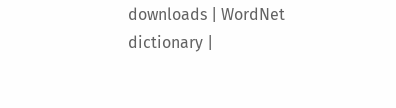downloads | WordNet dictionary |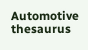Automotive thesaurus